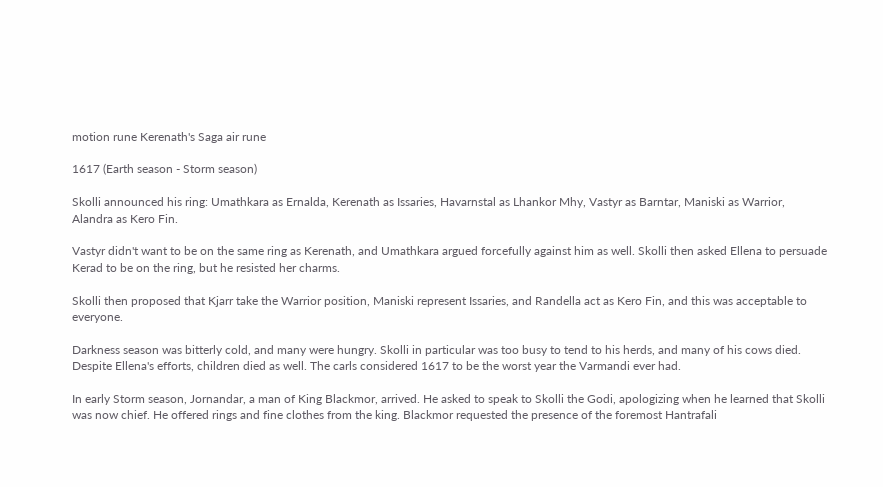motion rune Kerenath's Saga air rune

1617 (Earth season - Storm season)

Skolli announced his ring: Umathkara as Ernalda, Kerenath as Issaries, Havarnstal as Lhankor Mhy, Vastyr as Barntar, Maniski as Warrior, Alandra as Kero Fin.

Vastyr didn't want to be on the same ring as Kerenath, and Umathkara argued forcefully against him as well. Skolli then asked Ellena to persuade Kerad to be on the ring, but he resisted her charms.

Skolli then proposed that Kjarr take the Warrior position, Maniski represent Issaries, and Randella act as Kero Fin, and this was acceptable to everyone.

Darkness season was bitterly cold, and many were hungry. Skolli in particular was too busy to tend to his herds, and many of his cows died. Despite Ellena's efforts, children died as well. The carls considered 1617 to be the worst year the Varmandi ever had.

In early Storm season, Jornandar, a man of King Blackmor, arrived. He asked to speak to Skolli the Godi, apologizing when he learned that Skolli was now chief. He offered rings and fine clothes from the king. Blackmor requested the presence of the foremost Hantrafali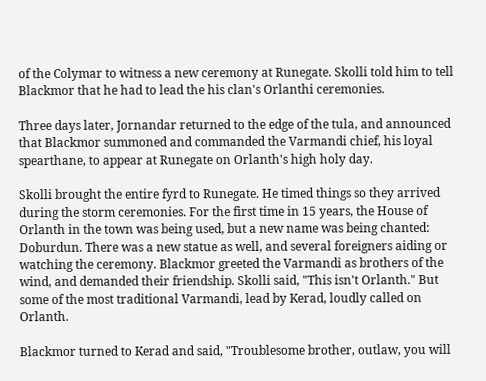of the Colymar to witness a new ceremony at Runegate. Skolli told him to tell Blackmor that he had to lead the his clan's Orlanthi ceremonies.

Three days later, Jornandar returned to the edge of the tula, and announced that Blackmor summoned and commanded the Varmandi chief, his loyal spearthane, to appear at Runegate on Orlanth's high holy day.

Skolli brought the entire fyrd to Runegate. He timed things so they arrived during the storm ceremonies. For the first time in 15 years, the House of Orlanth in the town was being used, but a new name was being chanted: Doburdun. There was a new statue as well, and several foreigners aiding or watching the ceremony. Blackmor greeted the Varmandi as brothers of the wind, and demanded their friendship. Skolli said, "This isn't Orlanth." But some of the most traditional Varmandi, lead by Kerad, loudly called on Orlanth.

Blackmor turned to Kerad and said, "Troublesome brother, outlaw, you will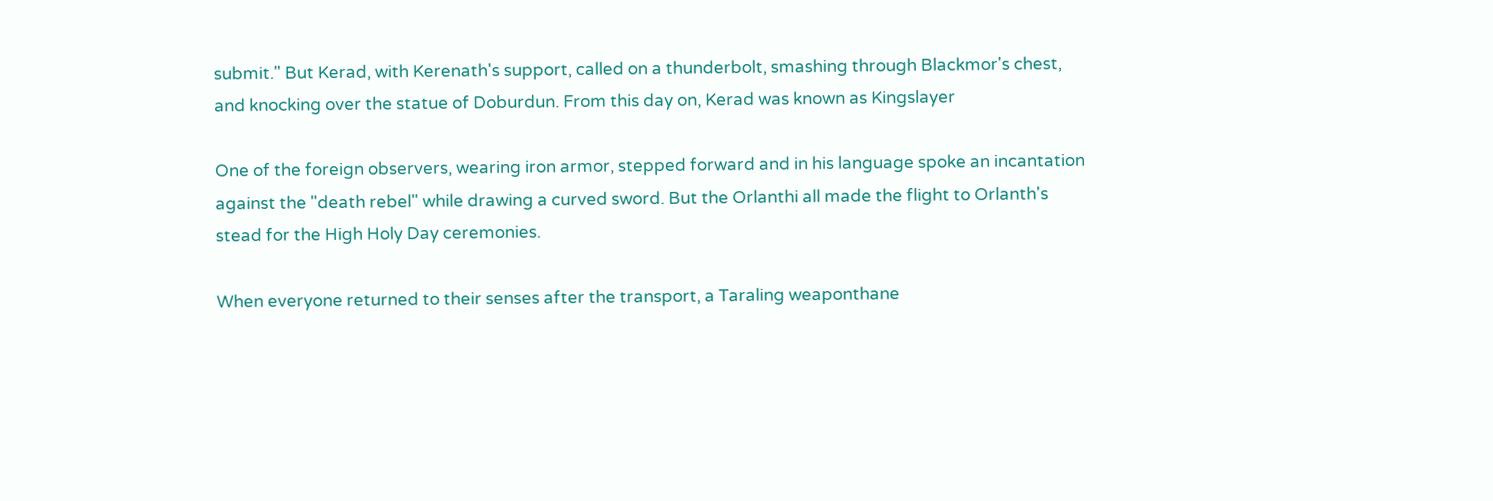submit." But Kerad, with Kerenath's support, called on a thunderbolt, smashing through Blackmor's chest, and knocking over the statue of Doburdun. From this day on, Kerad was known as Kingslayer

One of the foreign observers, wearing iron armor, stepped forward and in his language spoke an incantation against the "death rebel" while drawing a curved sword. But the Orlanthi all made the flight to Orlanth's stead for the High Holy Day ceremonies.

When everyone returned to their senses after the transport, a Taraling weaponthane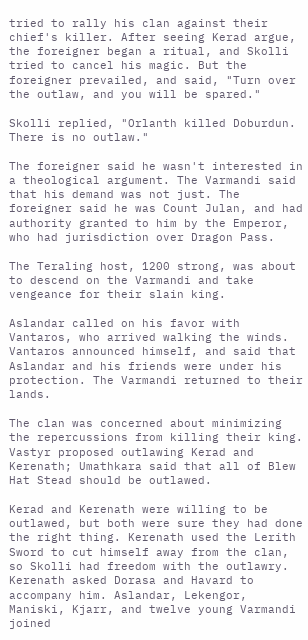tried to rally his clan against their chief's killer. After seeing Kerad argue, the foreigner began a ritual, and Skolli tried to cancel his magic. But the foreigner prevailed, and said, "Turn over the outlaw, and you will be spared."

Skolli replied, "Orlanth killed Doburdun. There is no outlaw."

The foreigner said he wasn't interested in a theological argument. The Varmandi said that his demand was not just. The foreigner said he was Count Julan, and had authority granted to him by the Emperor, who had jurisdiction over Dragon Pass.

The Teraling host, 1200 strong, was about to descend on the Varmandi and take vengeance for their slain king.

Aslandar called on his favor with Vantaros, who arrived walking the winds. Vantaros announced himself, and said that Aslandar and his friends were under his protection. The Varmandi returned to their lands.

The clan was concerned about minimizing the repercussions from killing their king. Vastyr proposed outlawing Kerad and Kerenath; Umathkara said that all of Blew Hat Stead should be outlawed.

Kerad and Kerenath were willing to be outlawed, but both were sure they had done the right thing. Kerenath used the Lerith Sword to cut himself away from the clan, so Skolli had freedom with the outlawry. Kerenath asked Dorasa and Havard to accompany him. Aslandar, Lekengor, Maniski, Kjarr, and twelve young Varmandi joined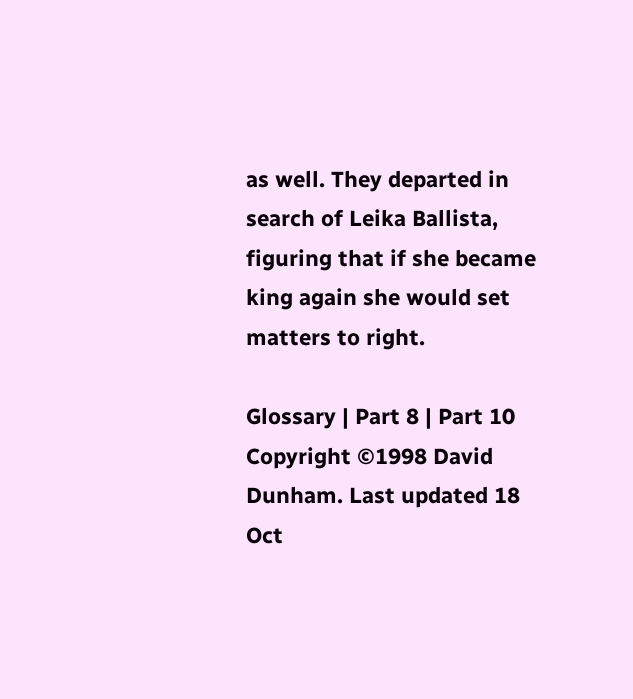as well. They departed in search of Leika Ballista, figuring that if she became king again she would set matters to right.

Glossary | Part 8 | Part 10
Copyright ©1998 David Dunham. Last updated 18 Oct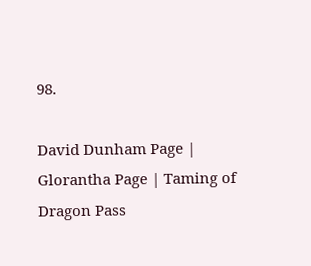98.

David Dunham Page | Glorantha Page | Taming of Dragon Pass